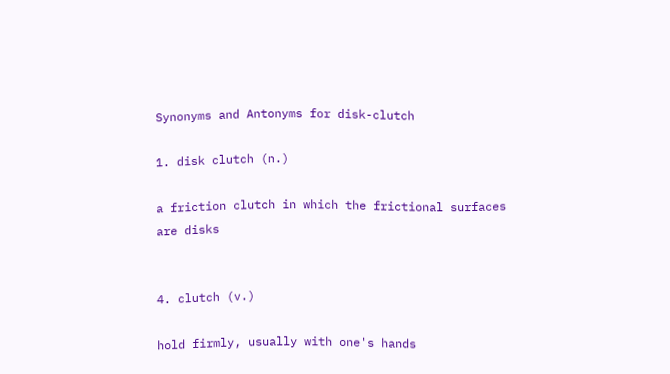Synonyms and Antonyms for disk-clutch

1. disk clutch (n.)

a friction clutch in which the frictional surfaces are disks


4. clutch (v.)

hold firmly, usually with one's hands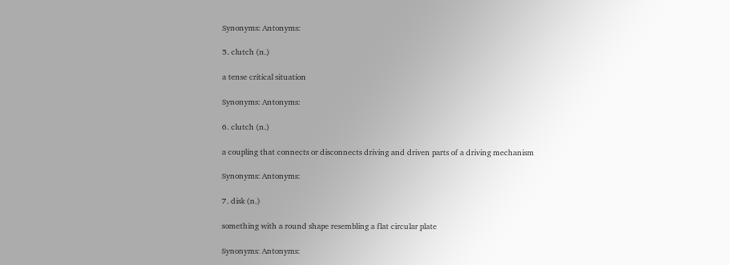Synonyms: Antonyms:

5. clutch (n.)

a tense critical situation

Synonyms: Antonyms:

6. clutch (n.)

a coupling that connects or disconnects driving and driven parts of a driving mechanism

Synonyms: Antonyms:

7. disk (n.)

something with a round shape resembling a flat circular plate

Synonyms: Antonyms: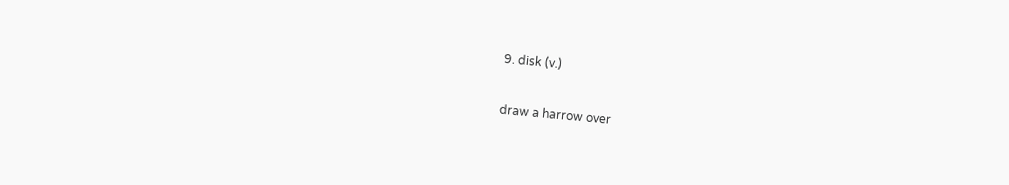9. disk (v.)

draw a harrow over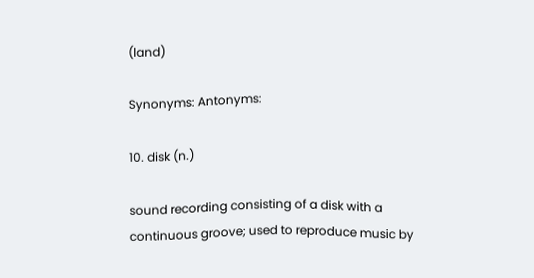(land)

Synonyms: Antonyms:

10. disk (n.)

sound recording consisting of a disk with a continuous groove; used to reproduce music by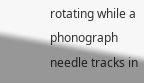rotating while a phonograph needle tracks in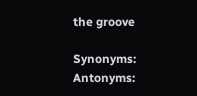the groove

Synonyms: Antonyms: